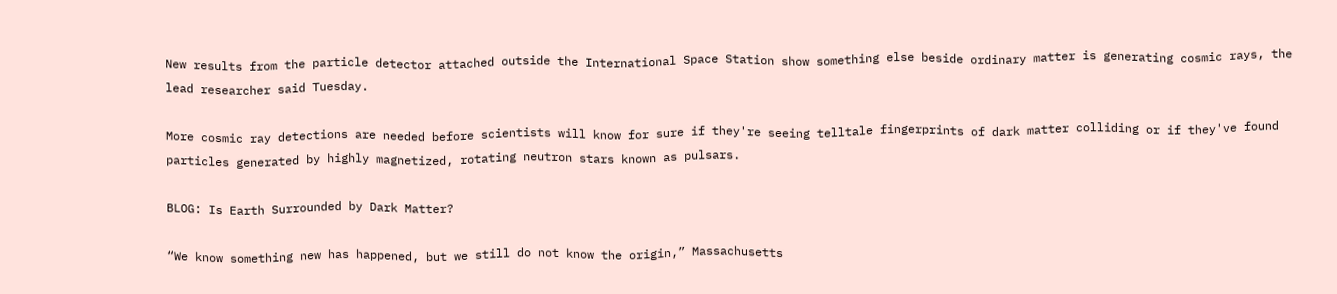New results from the particle detector attached outside the International Space Station show something else beside ordinary matter is generating cosmic rays, the lead researcher said Tuesday.

More cosmic ray detections are needed before scientists will know for sure if they're seeing telltale fingerprints of dark matter colliding or if they've found particles generated by highly magnetized, rotating neutron stars known as pulsars.

BLOG: Is Earth Surrounded by Dark Matter?

“We know something new has happened, but we still do not know the origin,” Massachusetts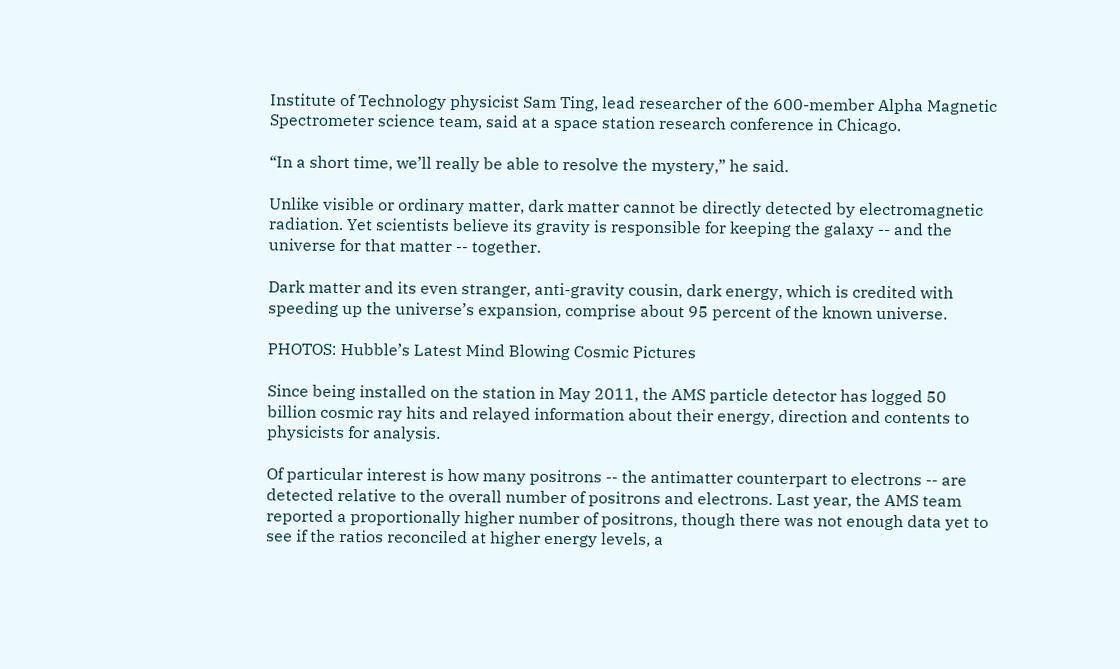Institute of Technology physicist Sam Ting, lead researcher of the 600-member Alpha Magnetic Spectrometer science team, said at a space station research conference in Chicago.

“In a short time, we’ll really be able to resolve the mystery,” he said.

Unlike visible or ordinary matter, dark matter cannot be directly detected by electromagnetic radiation. Yet scientists believe its gravity is responsible for keeping the galaxy -- and the universe for that matter -- together.

Dark matter and its even stranger, anti-gravity cousin, dark energy, which is credited with speeding up the universe’s expansion, comprise about 95 percent of the known universe.

PHOTOS: Hubble’s Latest Mind Blowing Cosmic Pictures

Since being installed on the station in May 2011, the AMS particle detector has logged 50 billion cosmic ray hits and relayed information about their energy, direction and contents to physicists for analysis.

Of particular interest is how many positrons -- the antimatter counterpart to electrons -- are detected relative to the overall number of positrons and electrons. Last year, the AMS team reported a proportionally higher number of positrons, though there was not enough data yet to see if the ratios reconciled at higher energy levels, a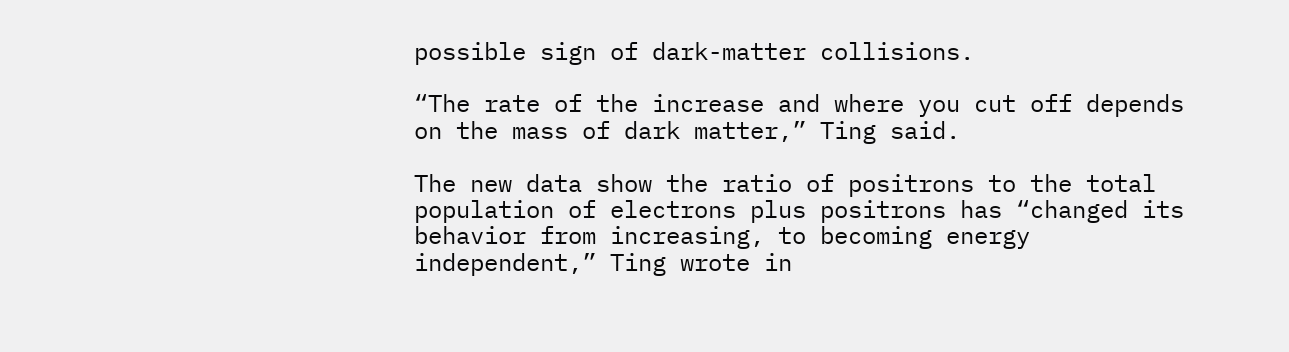possible sign of dark-matter collisions.

“The rate of the increase and where you cut off depends on the mass of dark matter,” Ting said.

The new data show the ratio of positrons to the total population of electrons plus positrons has “changed its behavior from increasing, to becoming energy independent,” Ting wrote in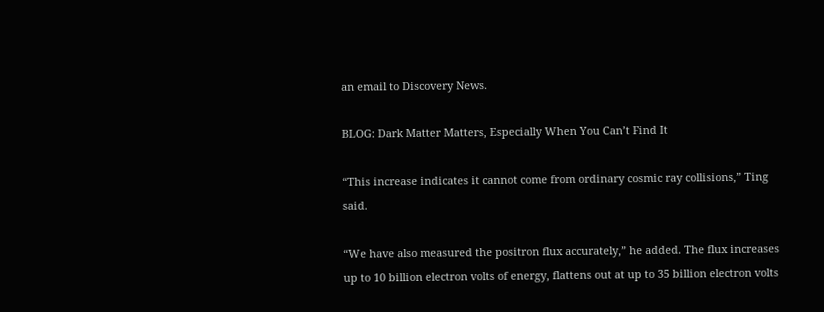an email to Discovery News.

BLOG: Dark Matter Matters, Especially When You Can’t Find It

“This increase indicates it cannot come from ordinary cosmic ray collisions,” Ting said.

“We have also measured the positron flux accurately,” he added. The flux increases up to 10 billion electron volts of energy, flattens out at up to 35 billion electron volts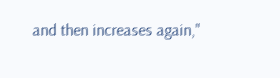and then increases again,"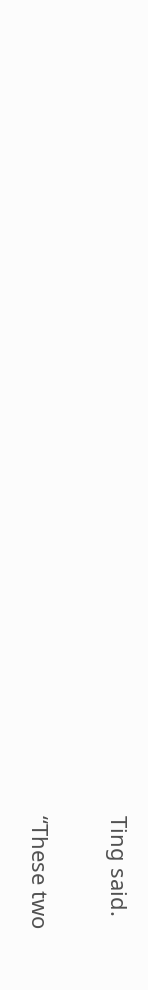Ting said.

“These two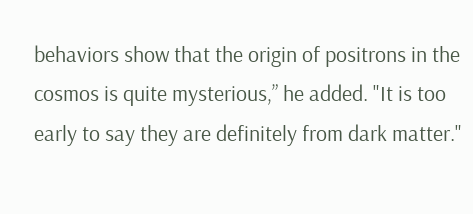behaviors show that the origin of positrons in the cosmos is quite mysterious,” he added. "It is too early to say they are definitely from dark matter."